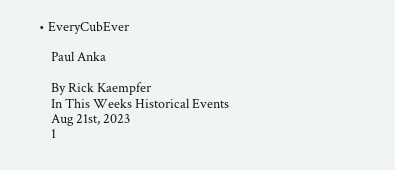• EveryCubEver

    Paul Anka

    By Rick Kaempfer
    In This Weeks Historical Events
    Aug 21st, 2023
    1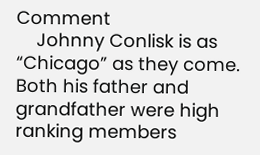Comment
    Johnny Conlisk is as “Chicago” as they come. Both his father and grandfather were high ranking members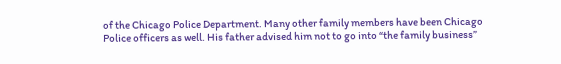of the Chicago Police Department. Many other family members have been Chicago Police officers as well. His father advised him not to go into “the family business”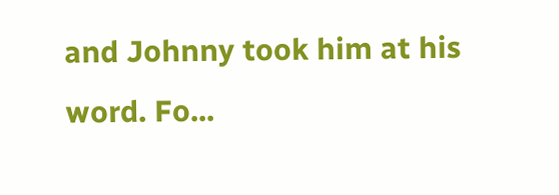and Johnny took him at his word. Fo...